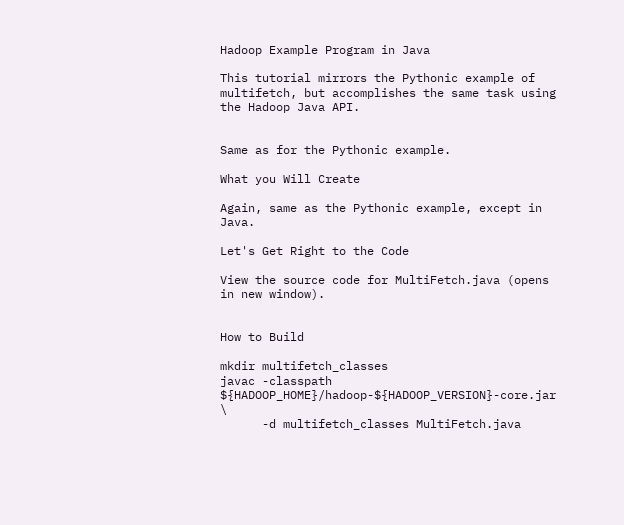Hadoop Example Program in Java

This tutorial mirrors the Pythonic example of multifetch, but accomplishes the same task using the Hadoop Java API.


Same as for the Pythonic example.

What you Will Create

Again, same as the Pythonic example, except in Java.

Let's Get Right to the Code

View the source code for MultiFetch.java (opens in new window).


How to Build

mkdir multifetch_classes
javac -classpath ${HADOOP_HOME}/hadoop-${HADOOP_VERSION}-core.jar \
      -d multifetch_classes MultiFetch.java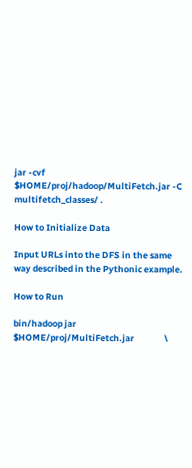jar -cvf $HOME/proj/hadoop/MultiFetch.jar -C multifetch_classes/ .

How to Initialize Data

Input URLs into the DFS in the same way described in the Pythonic example.

How to Run

bin/hadoop jar $HOME/proj/MultiFetch.jar               \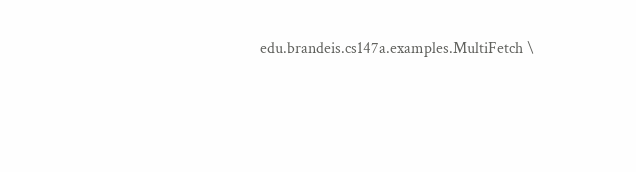edu.brandeis.cs147a.examples.MultiFetch \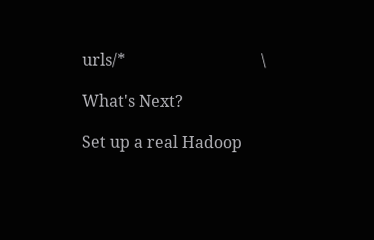urls/*                                  \

What's Next?

Set up a real Hadoop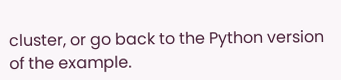cluster, or go back to the Python version of the example.